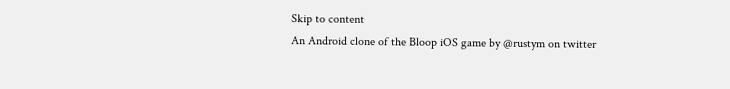Skip to content
An Android clone of the Bloop iOS game by @rustym on twitter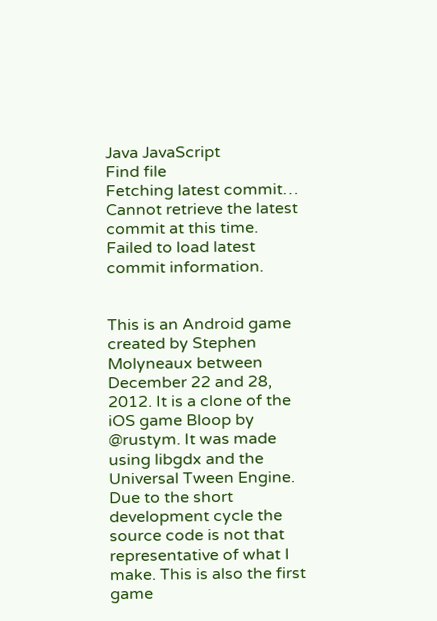Java JavaScript
Find file
Fetching latest commit…
Cannot retrieve the latest commit at this time.
Failed to load latest commit information.


This is an Android game created by Stephen Molyneaux between December 22 and 28, 2012. It is a clone of the iOS game Bloop by @rustym. It was made using libgdx and the Universal Tween Engine. Due to the short development cycle the source code is not that representative of what I make. This is also the first game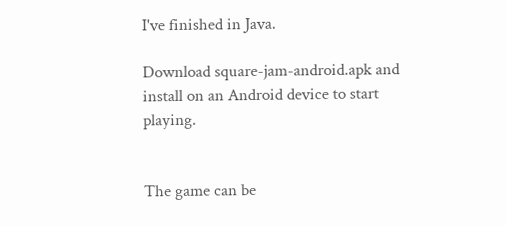I've finished in Java.

Download square-jam-android.apk and install on an Android device to start playing.


The game can be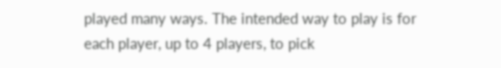played many ways. The intended way to play is for each player, up to 4 players, to pick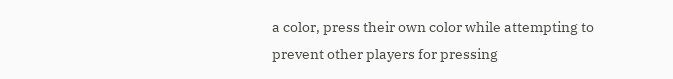a color, press their own color while attempting to prevent other players for pressing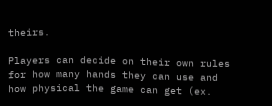theirs.

Players can decide on their own rules for how many hands they can use and how physical the game can get (ex.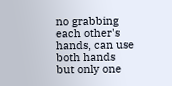no grabbing each other's hands, can use both hands but only one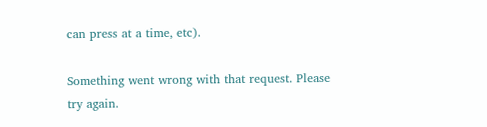can press at a time, etc).

Something went wrong with that request. Please try again.